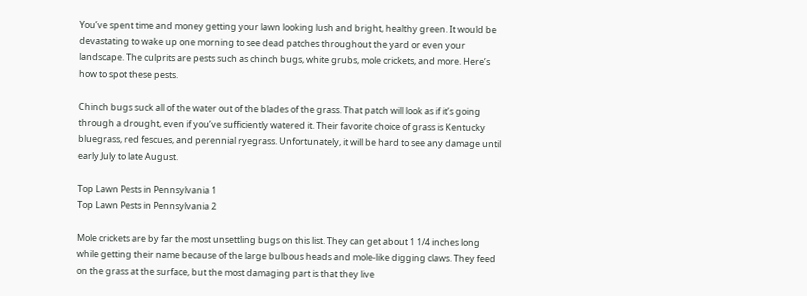You’ve spent time and money getting your lawn looking lush and bright, healthy green. It would be devastating to wake up one morning to see dead patches throughout the yard or even your landscape. The culprits are pests such as chinch bugs, white grubs, mole crickets, and more. Here’s how to spot these pests.

Chinch bugs suck all of the water out of the blades of the grass. That patch will look as if it’s going through a drought, even if you’ve sufficiently watered it. Their favorite choice of grass is Kentucky bluegrass, red fescues, and perennial ryegrass. Unfortunately, it will be hard to see any damage until early July to late August.

Top Lawn Pests in Pennsylvania 1
Top Lawn Pests in Pennsylvania 2

Mole crickets are by far the most unsettling bugs on this list. They can get about 1 1/4 inches long while getting their name because of the large bulbous heads and mole-like digging claws. They feed on the grass at the surface, but the most damaging part is that they live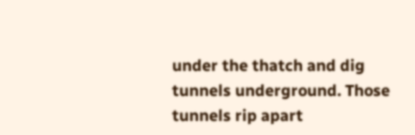under the thatch and dig tunnels underground. Those tunnels rip apart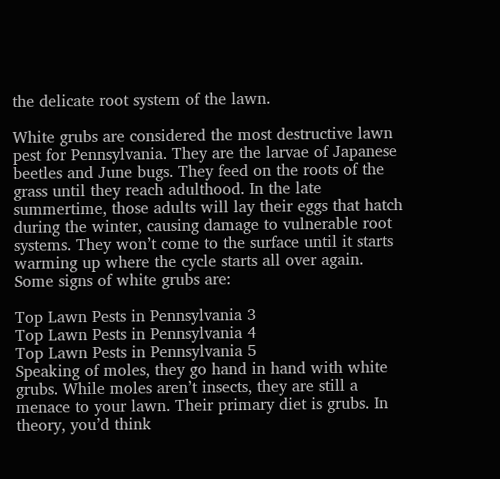the delicate root system of the lawn.

White grubs are considered the most destructive lawn pest for Pennsylvania. They are the larvae of Japanese beetles and June bugs. They feed on the roots of the grass until they reach adulthood. In the late summertime, those adults will lay their eggs that hatch during the winter, causing damage to vulnerable root systems. They won’t come to the surface until it starts warming up where the cycle starts all over again. Some signs of white grubs are:

Top Lawn Pests in Pennsylvania 3
Top Lawn Pests in Pennsylvania 4
Top Lawn Pests in Pennsylvania 5
Speaking of moles, they go hand in hand with white grubs. While moles aren’t insects, they are still a menace to your lawn. Their primary diet is grubs. In theory, you’d think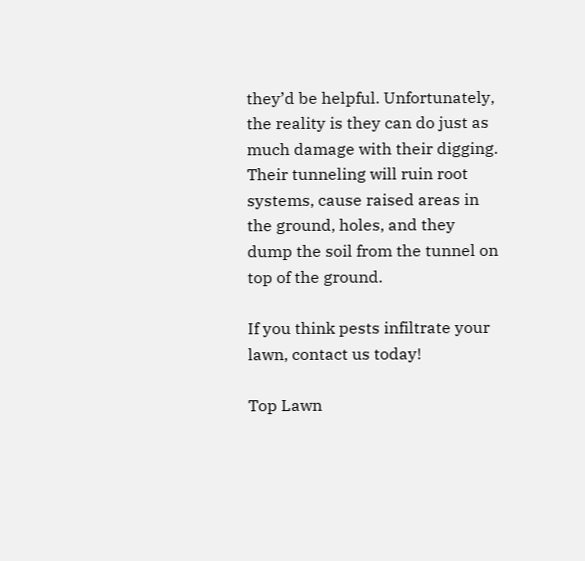they’d be helpful. Unfortunately, the reality is they can do just as much damage with their digging. Their tunneling will ruin root systems, cause raised areas in the ground, holes, and they dump the soil from the tunnel on top of the ground.

If you think pests infiltrate your lawn, contact us today!

Top Lawn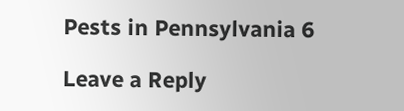Pests in Pennsylvania 6

Leave a Reply